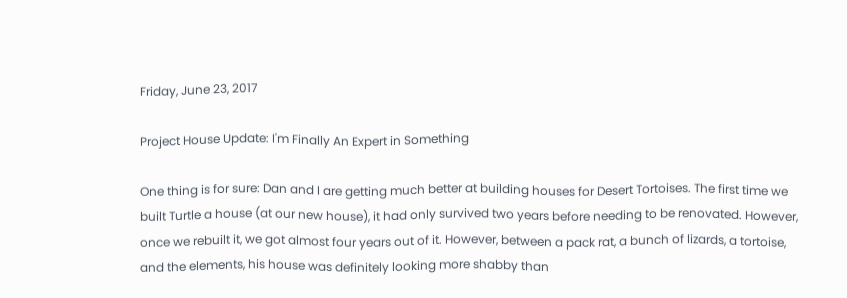Friday, June 23, 2017

Project House Update: I'm Finally An Expert in Something

One thing is for sure: Dan and I are getting much better at building houses for Desert Tortoises. The first time we built Turtle a house (at our new house), it had only survived two years before needing to be renovated. However, once we rebuilt it, we got almost four years out of it. However, between a pack rat, a bunch of lizards, a tortoise, and the elements, his house was definitely looking more shabby than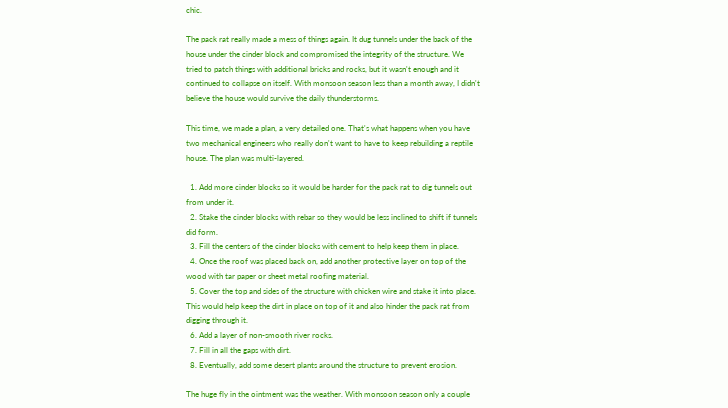chic.

The pack rat really made a mess of things again. It dug tunnels under the back of the house under the cinder block and compromised the integrity of the structure. We tried to patch things with additional bricks and rocks, but it wasn't enough and it continued to collapse on itself. With monsoon season less than a month away, I didn't believe the house would survive the daily thunderstorms.

This time, we made a plan, a very detailed one. That's what happens when you have two mechanical engineers who really don't want to have to keep rebuilding a reptile house. The plan was multi-layered.

  1. Add more cinder blocks so it would be harder for the pack rat to dig tunnels out from under it.
  2. Stake the cinder blocks with rebar so they would be less inclined to shift if tunnels did form.
  3. Fill the centers of the cinder blocks with cement to help keep them in place.
  4. Once the roof was placed back on, add another protective layer on top of the wood with tar paper or sheet metal roofing material.
  5. Cover the top and sides of the structure with chicken wire and stake it into place. This would help keep the dirt in place on top of it and also hinder the pack rat from digging through it.
  6. Add a layer of non-smooth river rocks.
  7. Fill in all the gaps with dirt.
  8. Eventually, add some desert plants around the structure to prevent erosion.

The huge fly in the ointment was the weather. With monsoon season only a couple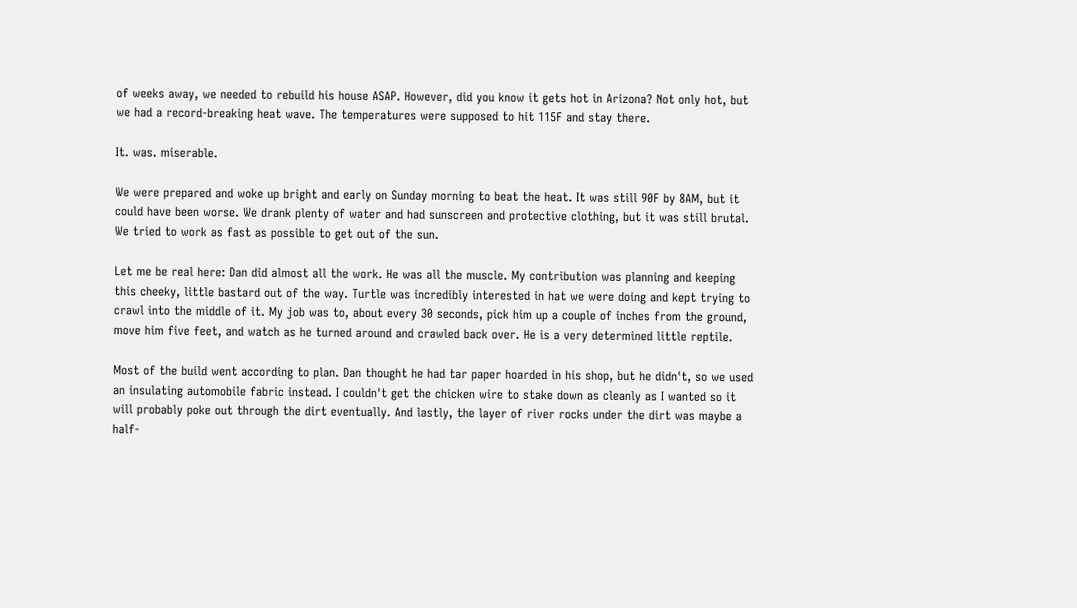of weeks away, we needed to rebuild his house ASAP. However, did you know it gets hot in Arizona? Not only hot, but we had a record-breaking heat wave. The temperatures were supposed to hit 115F and stay there.

It. was. miserable.

We were prepared and woke up bright and early on Sunday morning to beat the heat. It was still 90F by 8AM, but it could have been worse. We drank plenty of water and had sunscreen and protective clothing, but it was still brutal. We tried to work as fast as possible to get out of the sun.

Let me be real here: Dan did almost all the work. He was all the muscle. My contribution was planning and keeping this cheeky, little bastard out of the way. Turtle was incredibly interested in hat we were doing and kept trying to crawl into the middle of it. My job was to, about every 30 seconds, pick him up a couple of inches from the ground, move him five feet, and watch as he turned around and crawled back over. He is a very determined little reptile.

Most of the build went according to plan. Dan thought he had tar paper hoarded in his shop, but he didn't, so we used an insulating automobile fabric instead. I couldn't get the chicken wire to stake down as cleanly as I wanted so it will probably poke out through the dirt eventually. And lastly, the layer of river rocks under the dirt was maybe a half-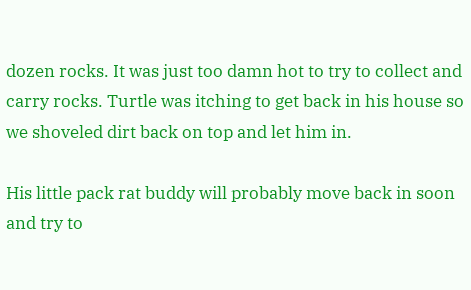dozen rocks. It was just too damn hot to try to collect and carry rocks. Turtle was itching to get back in his house so we shoveled dirt back on top and let him in.

His little pack rat buddy will probably move back in soon and try to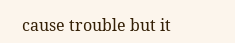cause trouble but it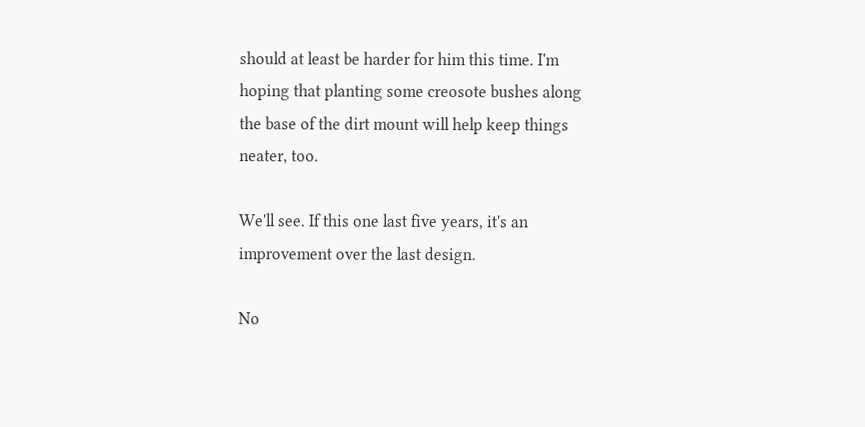should at least be harder for him this time. I'm hoping that planting some creosote bushes along the base of the dirt mount will help keep things neater, too.

We'll see. If this one last five years, it's an improvement over the last design.

No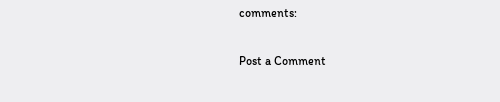comments:

Post a Comment